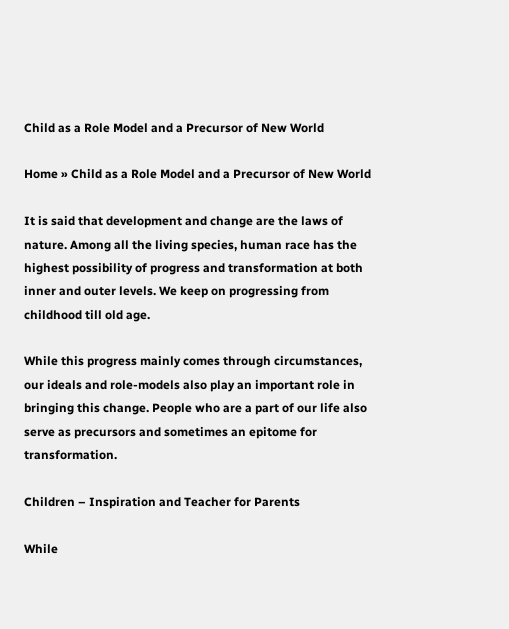Child as a Role Model and a Precursor of New World

Home » Child as a Role Model and a Precursor of New World

It is said that development and change are the laws of nature. Among all the living species, human race has the highest possibility of progress and transformation at both inner and outer levels. We keep on progressing from childhood till old age.

While this progress mainly comes through circumstances, our ideals and role-models also play an important role in bringing this change. People who are a part of our life also serve as precursors and sometimes an epitome for transformation.

Children – Inspiration and Teacher for Parents

While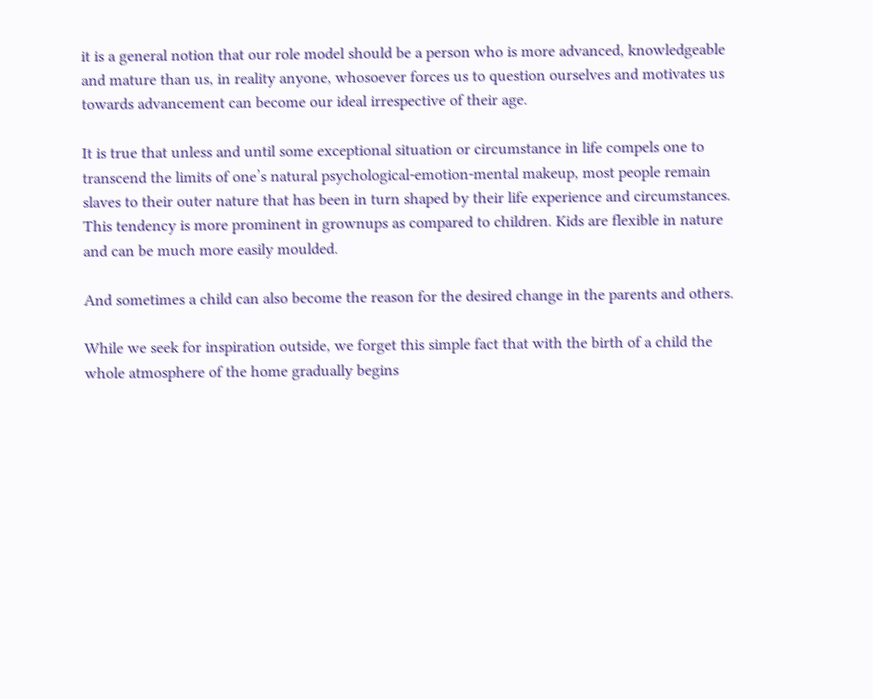it is a general notion that our role model should be a person who is more advanced, knowledgeable and mature than us, in reality anyone, whosoever forces us to question ourselves and motivates us towards advancement can become our ideal irrespective of their age.

It is true that unless and until some exceptional situation or circumstance in life compels one to transcend the limits of one’s natural psychological-emotion-mental makeup, most people remain slaves to their outer nature that has been in turn shaped by their life experience and circumstances. This tendency is more prominent in grownups as compared to children. Kids are flexible in nature and can be much more easily moulded.

And sometimes a child can also become the reason for the desired change in the parents and others.

While we seek for inspiration outside, we forget this simple fact that with the birth of a child the whole atmosphere of the home gradually begins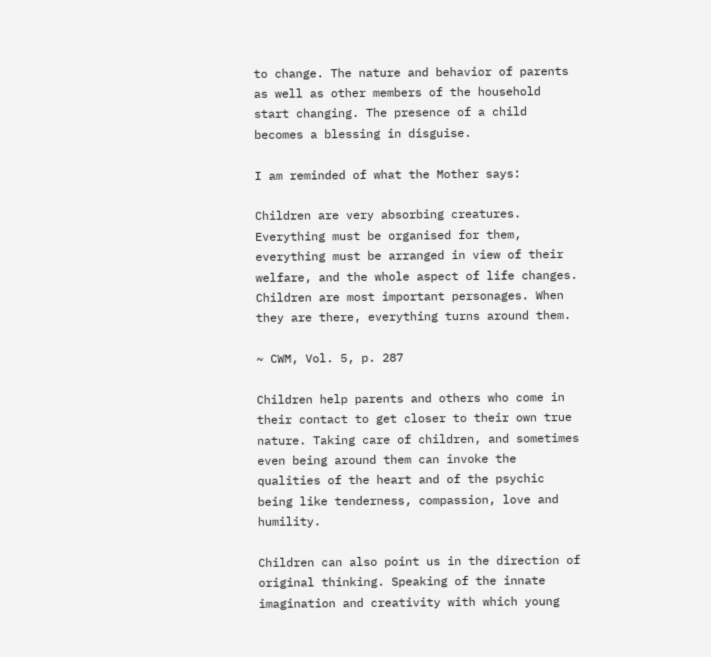to change. The nature and behavior of parents as well as other members of the household start changing. The presence of a child becomes a blessing in disguise.

I am reminded of what the Mother says:

Children are very absorbing creatures. Everything must be organised for them, everything must be arranged in view of their welfare, and the whole aspect of life changes. Children are most important personages. When they are there, everything turns around them.

~ CWM, Vol. 5, p. 287

Children help parents and others who come in their contact to get closer to their own true nature. Taking care of children, and sometimes even being around them can invoke the qualities of the heart and of the psychic being like tenderness, compassion, love and humility.

Children can also point us in the direction of original thinking. Speaking of the innate imagination and creativity with which young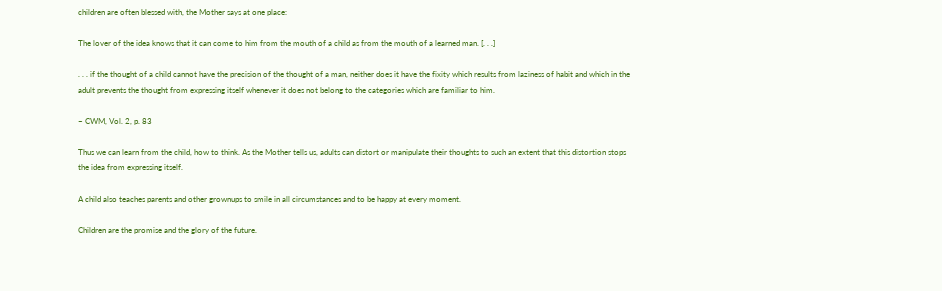children are often blessed with, the Mother says at one place:

The lover of the idea knows that it can come to him from the mouth of a child as from the mouth of a learned man. [. . .]

. . . if the thought of a child cannot have the precision of the thought of a man, neither does it have the fixity which results from laziness of habit and which in the adult prevents the thought from expressing itself whenever it does not belong to the categories which are familiar to him.

~ CWM, Vol. 2, p. 83

Thus we can learn from the child, how to think. As the Mother tells us, adults can distort or manipulate their thoughts to such an extent that this distortion stops the idea from expressing itself.

A child also teaches parents and other grownups to smile in all circumstances and to be happy at every moment.

Children are the promise and the glory of the future.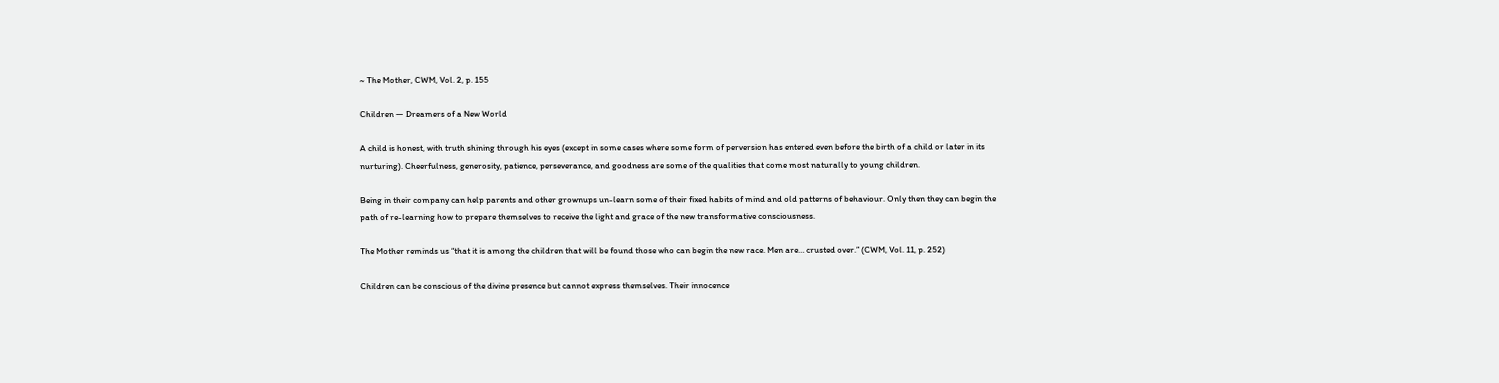~ The Mother, CWM, Vol. 2, p. 155

Children — Dreamers of a New World

A child is honest, with truth shining through his eyes (except in some cases where some form of perversion has entered even before the birth of a child or later in its nurturing). Cheerfulness, generosity, patience, perseverance, and goodness are some of the qualities that come most naturally to young children.

Being in their company can help parents and other grownups un-learn some of their fixed habits of mind and old patterns of behaviour. Only then they can begin the path of re-learning how to prepare themselves to receive the light and grace of the new transformative consciousness.

The Mother reminds us “that it is among the children that will be found those who can begin the new race. Men are… crusted over.” (CWM, Vol. 11, p. 252)

Children can be conscious of the divine presence but cannot express themselves. Their innocence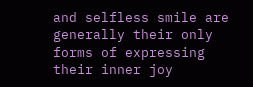and selfless smile are generally their only forms of expressing their inner joy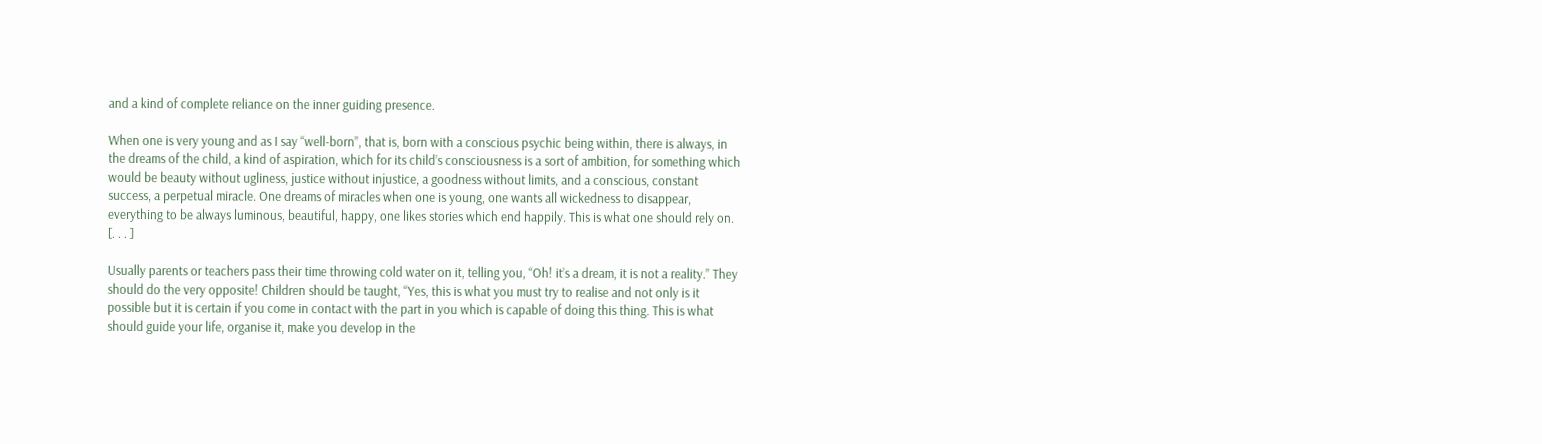and a kind of complete reliance on the inner guiding presence.

When one is very young and as I say “well-born”, that is, born with a conscious psychic being within, there is always, in the dreams of the child, a kind of aspiration, which for its child’s consciousness is a sort of ambition, for something which would be beauty without ugliness, justice without injustice, a goodness without limits, and a conscious, constant success, a perpetual miracle. One dreams of miracles when one is young, one wants all wickedness to disappear, everything to be always luminous, beautiful, happy, one likes stories which end happily. This is what one should rely on. [. . . ]

Usually parents or teachers pass their time throwing cold water on it, telling you, “Oh! it’s a dream, it is not a reality.” They should do the very opposite! Children should be taught, “Yes, this is what you must try to realise and not only is it possible but it is certain if you come in contact with the part in you which is capable of doing this thing. This is what should guide your life, organise it, make you develop in the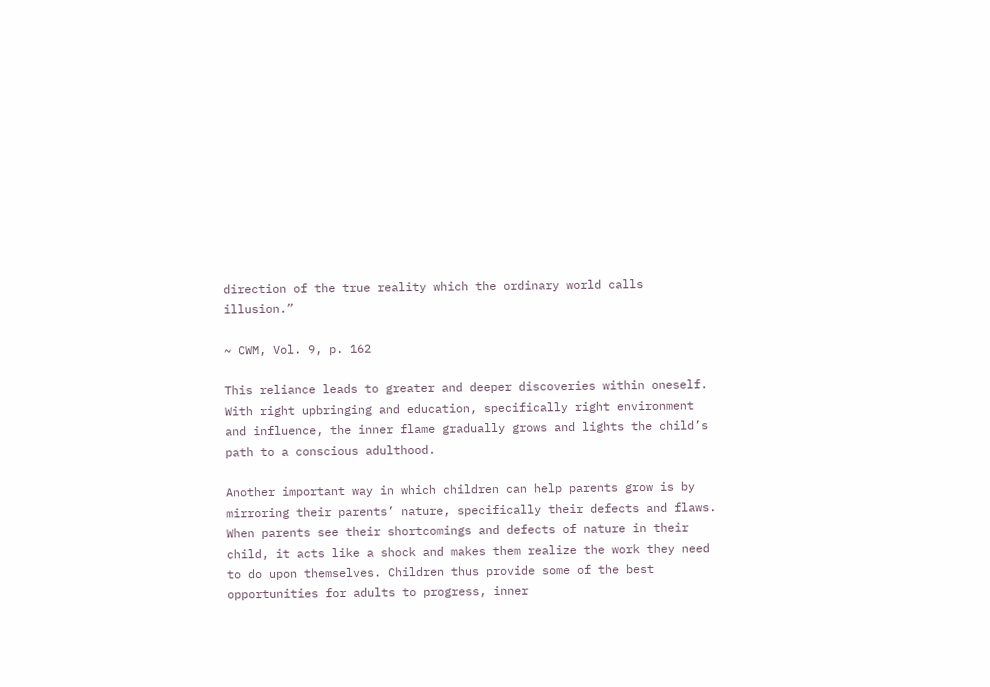direction of the true reality which the ordinary world calls illusion.”

~ CWM, Vol. 9, p. 162

This reliance leads to greater and deeper discoveries within oneself. With right upbringing and education, specifically right environment and influence, the inner flame gradually grows and lights the child’s path to a conscious adulthood.

Another important way in which children can help parents grow is by mirroring their parents’ nature, specifically their defects and flaws. When parents see their shortcomings and defects of nature in their child, it acts like a shock and makes them realize the work they need to do upon themselves. Children thus provide some of the best opportunities for adults to progress, inner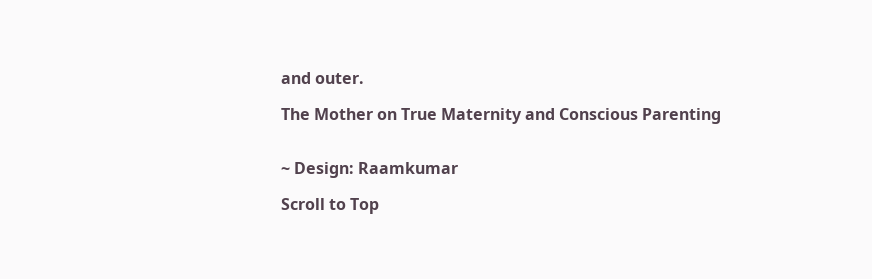and outer.

The Mother on True Maternity and Conscious Parenting


~ Design: Raamkumar

Scroll to Top